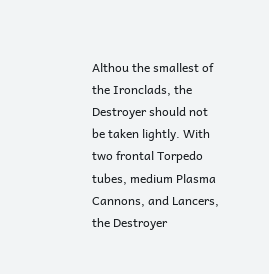Althou the smallest of the Ironclads, the Destroyer should not be taken lightly. With two frontal Torpedo tubes, medium Plasma Cannons, and Lancers, the Destroyer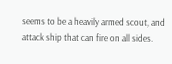seems to be a heavily armed scout, and attack ship that can fire on all sides.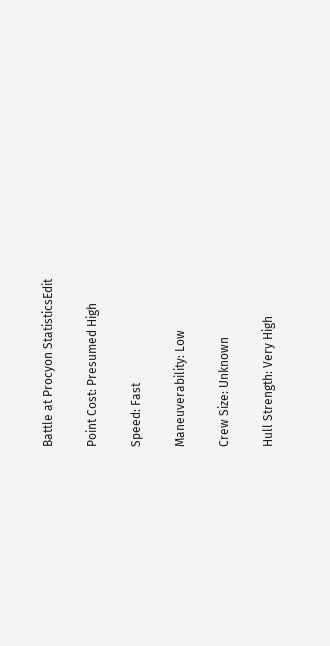Battle at Procyon StatisticsEdit

Point Cost: Presumed High

Speed: Fast

Maneuverability: Low

Crew Size: Unknown

Hull Strength: Very High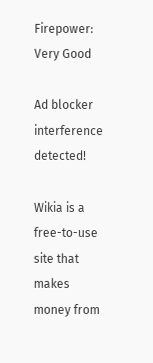Firepower: Very Good

Ad blocker interference detected!

Wikia is a free-to-use site that makes money from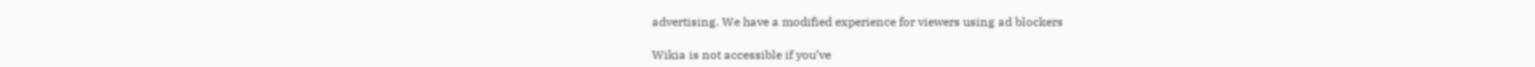advertising. We have a modified experience for viewers using ad blockers

Wikia is not accessible if you’ve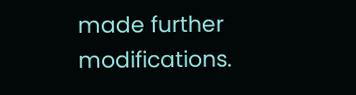made further modifications.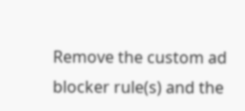Remove the custom ad blocker rule(s) and the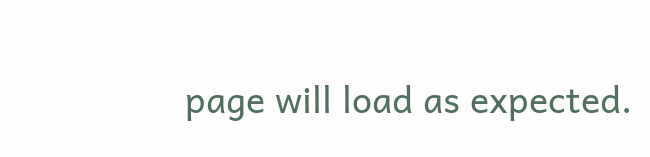page will load as expected.